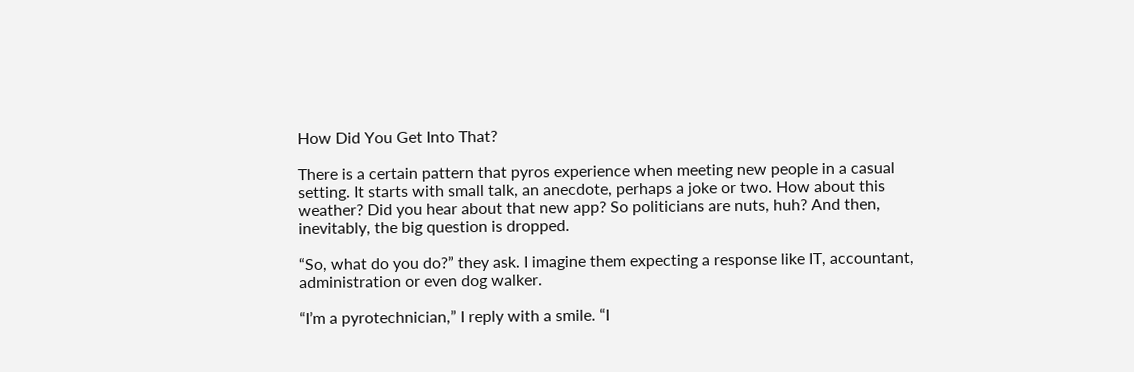How Did You Get Into That?

There is a certain pattern that pyros experience when meeting new people in a casual setting. It starts with small talk, an anecdote, perhaps a joke or two. How about this weather? Did you hear about that new app? So politicians are nuts, huh? And then, inevitably, the big question is dropped.

“So, what do you do?” they ask. I imagine them expecting a response like IT, accountant, administration or even dog walker.

“I’m a pyrotechnician,” I reply with a smile. “I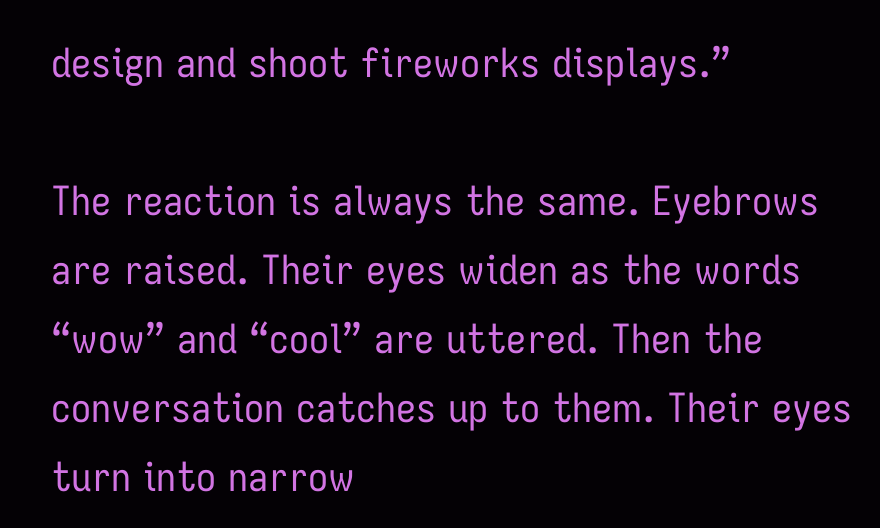design and shoot fireworks displays.”

The reaction is always the same. Eyebrows are raised. Their eyes widen as the words “wow” and “cool” are uttered. Then the conversation catches up to them. Their eyes turn into narrow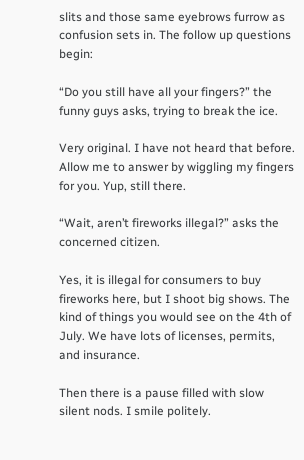slits and those same eyebrows furrow as confusion sets in. The follow up questions begin:

“Do you still have all your fingers?” the funny guys asks, trying to break the ice.

Very original. I have not heard that before. Allow me to answer by wiggling my fingers for you. Yup, still there.

“Wait, aren’t fireworks illegal?” asks the concerned citizen.

Yes, it is illegal for consumers to buy fireworks here, but I shoot big shows. The kind of things you would see on the 4th of July. We have lots of licenses, permits, and insurance.

Then there is a pause filled with slow silent nods. I smile politely.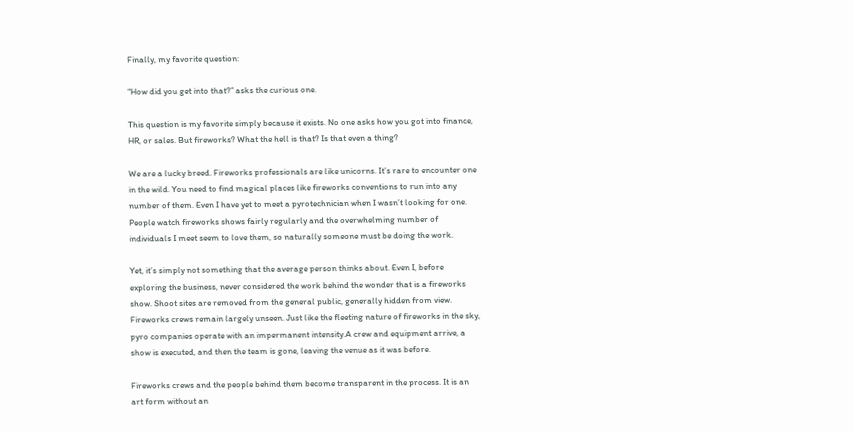Finally, my favorite question:

“How did you get into that?” asks the curious one.

This question is my favorite simply because it exists. No one asks how you got into finance, HR, or sales. But fireworks? What the hell is that? Is that even a thing?

We are a lucky breed. Fireworks professionals are like unicorns. It’s rare to encounter one in the wild. You need to find magical places like fireworks conventions to run into any number of them. Even I have yet to meet a pyrotechnician when I wasn’t looking for one. People watch fireworks shows fairly regularly and the overwhelming number of individuals I meet seem to love them, so naturally someone must be doing the work.

Yet, it’s simply not something that the average person thinks about. Even I, before exploring the business, never considered the work behind the wonder that is a fireworks show. Shoot sites are removed from the general public, generally hidden from view. Fireworks crews remain largely unseen. Just like the fleeting nature of fireworks in the sky, pyro companies operate with an impermanent intensity.A crew and equipment arrive, a show is executed, and then the team is gone, leaving the venue as it was before.

Fireworks crews and the people behind them become transparent in the process. It is an art form without an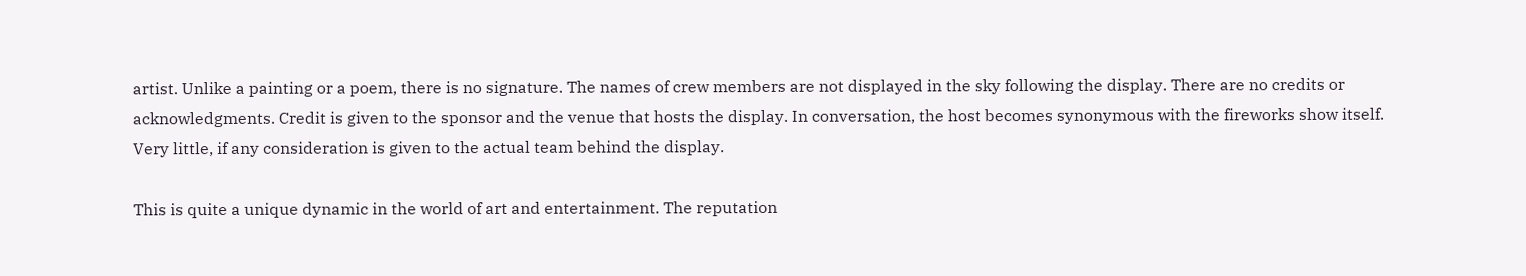artist. Unlike a painting or a poem, there is no signature. The names of crew members are not displayed in the sky following the display. There are no credits or acknowledgments. Credit is given to the sponsor and the venue that hosts the display. In conversation, the host becomes synonymous with the fireworks show itself. Very little, if any consideration is given to the actual team behind the display.

This is quite a unique dynamic in the world of art and entertainment. The reputation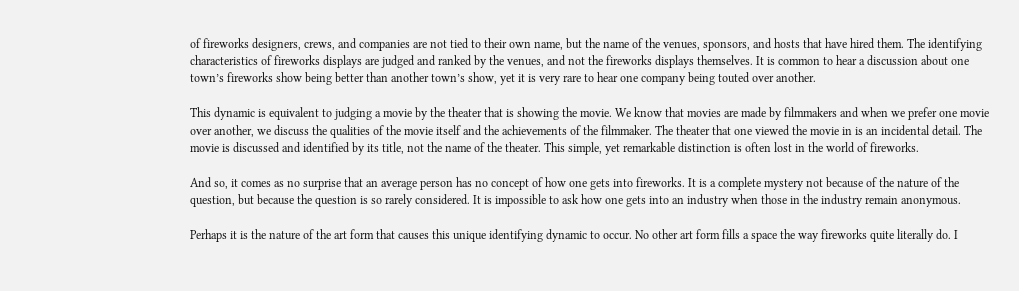of fireworks designers, crews, and companies are not tied to their own name, but the name of the venues, sponsors, and hosts that have hired them. The identifying characteristics of fireworks displays are judged and ranked by the venues, and not the fireworks displays themselves. It is common to hear a discussion about one town’s fireworks show being better than another town’s show, yet it is very rare to hear one company being touted over another.

This dynamic is equivalent to judging a movie by the theater that is showing the movie. We know that movies are made by filmmakers and when we prefer one movie over another, we discuss the qualities of the movie itself and the achievements of the filmmaker. The theater that one viewed the movie in is an incidental detail. The movie is discussed and identified by its title, not the name of the theater. This simple, yet remarkable distinction is often lost in the world of fireworks.

And so, it comes as no surprise that an average person has no concept of how one gets into fireworks. It is a complete mystery not because of the nature of the question, but because the question is so rarely considered. It is impossible to ask how one gets into an industry when those in the industry remain anonymous.

Perhaps it is the nature of the art form that causes this unique identifying dynamic to occur. No other art form fills a space the way fireworks quite literally do. I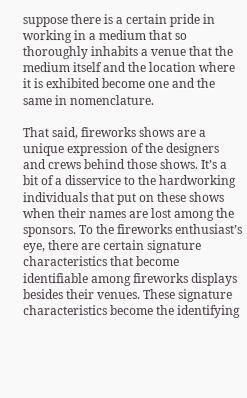suppose there is a certain pride in working in a medium that so thoroughly inhabits a venue that the medium itself and the location where it is exhibited become one and the same in nomenclature.

That said, fireworks shows are a unique expression of the designers and crews behind those shows. It’s a bit of a disservice to the hardworking individuals that put on these shows when their names are lost among the sponsors. To the fireworks enthusiast’s eye, there are certain signature characteristics that become identifiable among fireworks displays besides their venues. These signature characteristics become the identifying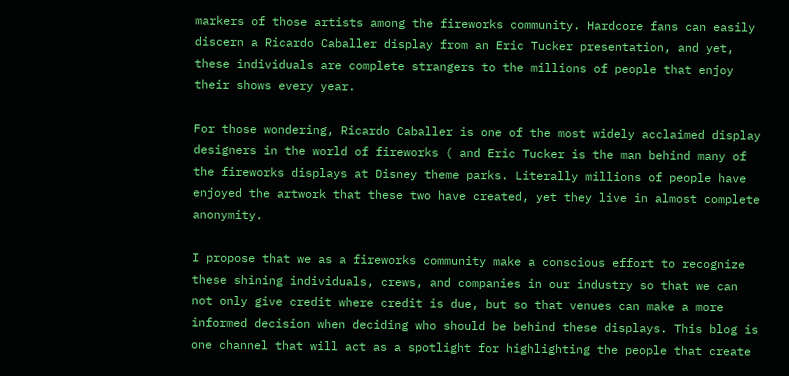markers of those artists among the fireworks community. Hardcore fans can easily discern a Ricardo Caballer display from an Eric Tucker presentation, and yet, these individuals are complete strangers to the millions of people that enjoy their shows every year.

For those wondering, Ricardo Caballer is one of the most widely acclaimed display designers in the world of fireworks ( and Eric Tucker is the man behind many of the fireworks displays at Disney theme parks. Literally millions of people have enjoyed the artwork that these two have created, yet they live in almost complete anonymity.

I propose that we as a fireworks community make a conscious effort to recognize these shining individuals, crews, and companies in our industry so that we can not only give credit where credit is due, but so that venues can make a more informed decision when deciding who should be behind these displays. This blog is one channel that will act as a spotlight for highlighting the people that create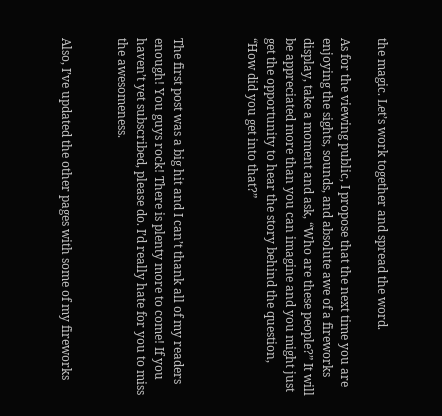the magic. Let’s work together and spread the word.

As for the viewing public, I propose that the next time you are enjoying the sights, sounds, and absolute awe of a fireworks display, take a moment and ask, “Who are these people?” It will be appreciated more than you can imagine and you might just get the opportunity to hear the story behind the question, “How did you get into that?”



The first post was a big hit and I can’t thank all of my readers enough! You guys rock! There is plenty more to come! If you haven’t yet subscribed, please do. I’d really hate for you to miss the awesomeness.


Also, I’ve updated the other pages with some of my fireworks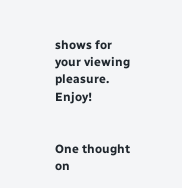shows for your viewing pleasure. Enjoy!


One thought on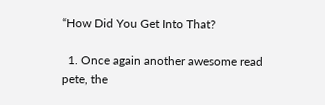“How Did You Get Into That?

  1. Once again another awesome read pete, the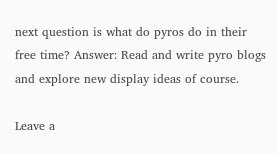next question is what do pyros do in their free time? Answer: Read and write pyro blogs and explore new display ideas of course.

Leave a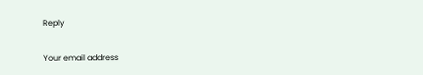Reply

Your email address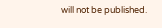will not be published.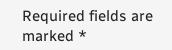Required fields are marked *